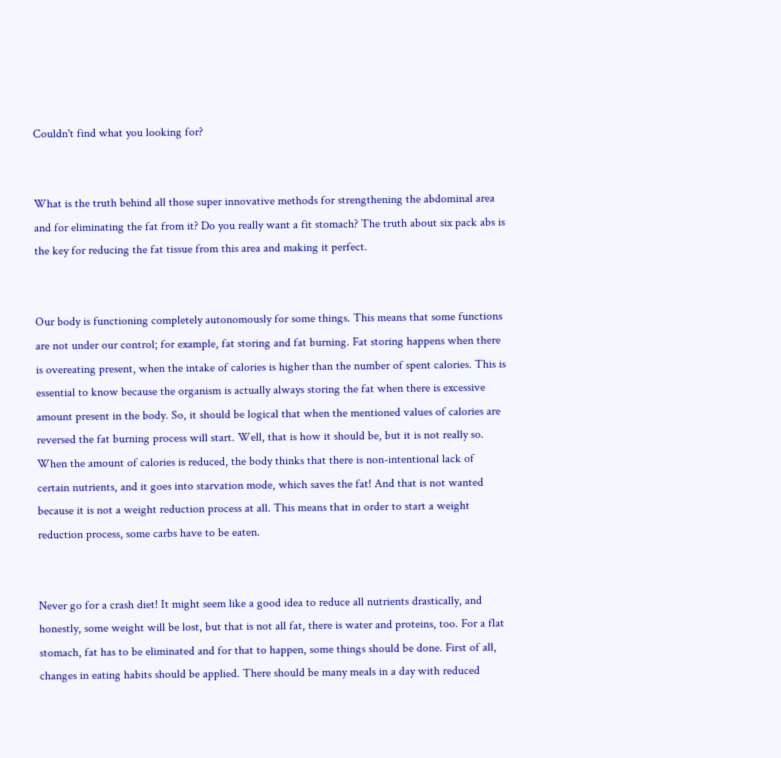Couldn't find what you looking for?


What is the truth behind all those super innovative methods for strengthening the abdominal area and for eliminating the fat from it? Do you really want a fit stomach? The truth about six pack abs is the key for reducing the fat tissue from this area and making it perfect.


Our body is functioning completely autonomously for some things. This means that some functions are not under our control; for example, fat storing and fat burning. Fat storing happens when there is overeating present, when the intake of calories is higher than the number of spent calories. This is essential to know because the organism is actually always storing the fat when there is excessive amount present in the body. So, it should be logical that when the mentioned values of calories are reversed the fat burning process will start. Well, that is how it should be, but it is not really so. When the amount of calories is reduced, the body thinks that there is non-intentional lack of certain nutrients, and it goes into starvation mode, which saves the fat! And that is not wanted because it is not a weight reduction process at all. This means that in order to start a weight reduction process, some carbs have to be eaten.


Never go for a crash diet! It might seem like a good idea to reduce all nutrients drastically, and honestly, some weight will be lost, but that is not all fat, there is water and proteins, too. For a flat stomach, fat has to be eliminated and for that to happen, some things should be done. First of all, changes in eating habits should be applied. There should be many meals in a day with reduced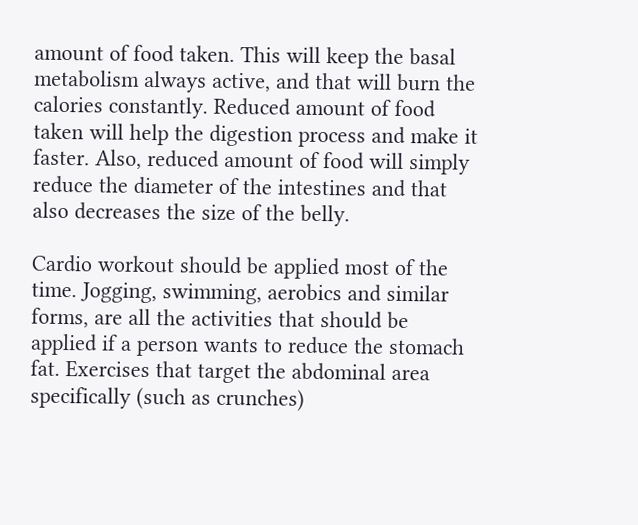amount of food taken. This will keep the basal metabolism always active, and that will burn the calories constantly. Reduced amount of food taken will help the digestion process and make it faster. Also, reduced amount of food will simply reduce the diameter of the intestines and that also decreases the size of the belly.

Cardio workout should be applied most of the time. Jogging, swimming, aerobics and similar forms, are all the activities that should be applied if a person wants to reduce the stomach fat. Exercises that target the abdominal area specifically (such as crunches)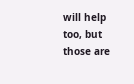will help too, but those are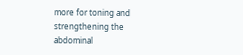more for toning and strengthening the abdominal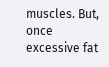muscles. But, once excessive fat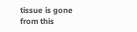tissue is gone from this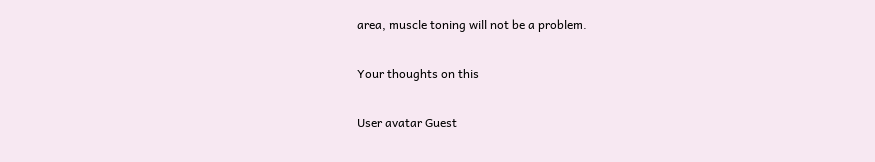area, muscle toning will not be a problem.

Your thoughts on this

User avatar Guest